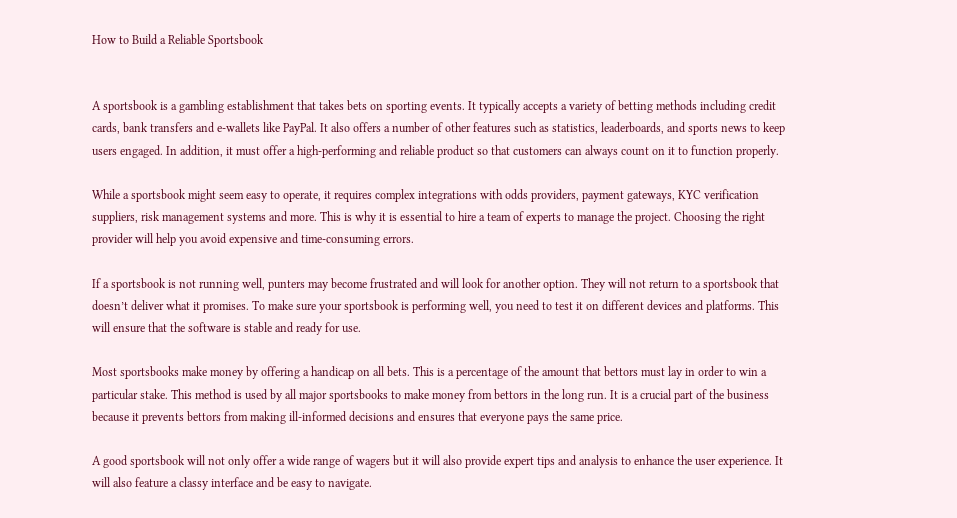How to Build a Reliable Sportsbook


A sportsbook is a gambling establishment that takes bets on sporting events. It typically accepts a variety of betting methods including credit cards, bank transfers and e-wallets like PayPal. It also offers a number of other features such as statistics, leaderboards, and sports news to keep users engaged. In addition, it must offer a high-performing and reliable product so that customers can always count on it to function properly.

While a sportsbook might seem easy to operate, it requires complex integrations with odds providers, payment gateways, KYC verification suppliers, risk management systems and more. This is why it is essential to hire a team of experts to manage the project. Choosing the right provider will help you avoid expensive and time-consuming errors.

If a sportsbook is not running well, punters may become frustrated and will look for another option. They will not return to a sportsbook that doesn’t deliver what it promises. To make sure your sportsbook is performing well, you need to test it on different devices and platforms. This will ensure that the software is stable and ready for use.

Most sportsbooks make money by offering a handicap on all bets. This is a percentage of the amount that bettors must lay in order to win a particular stake. This method is used by all major sportsbooks to make money from bettors in the long run. It is a crucial part of the business because it prevents bettors from making ill-informed decisions and ensures that everyone pays the same price.

A good sportsbook will not only offer a wide range of wagers but it will also provide expert tips and analysis to enhance the user experience. It will also feature a classy interface and be easy to navigate.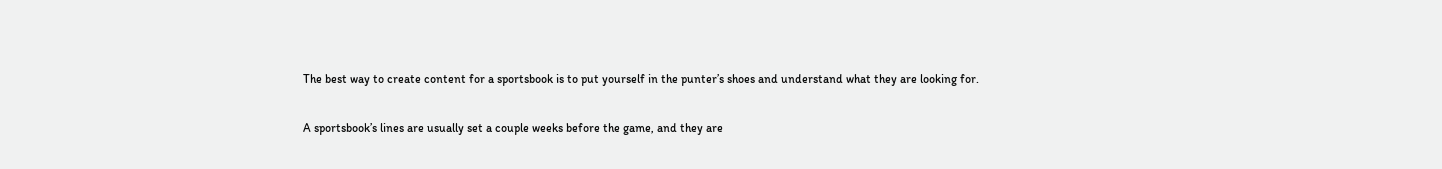The best way to create content for a sportsbook is to put yourself in the punter’s shoes and understand what they are looking for.

A sportsbook’s lines are usually set a couple weeks before the game, and they are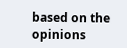based on the opinions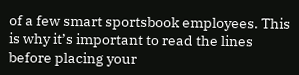of a few smart sportsbook employees. This is why it’s important to read the lines before placing your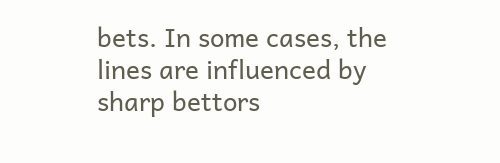bets. In some cases, the lines are influenced by sharp bettors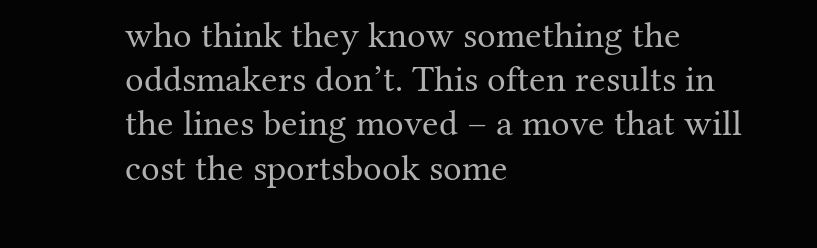who think they know something the oddsmakers don’t. This often results in the lines being moved – a move that will cost the sportsbook some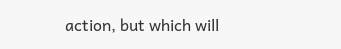action, but which will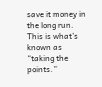save it money in the long run. This is what’s known as “taking the points.”